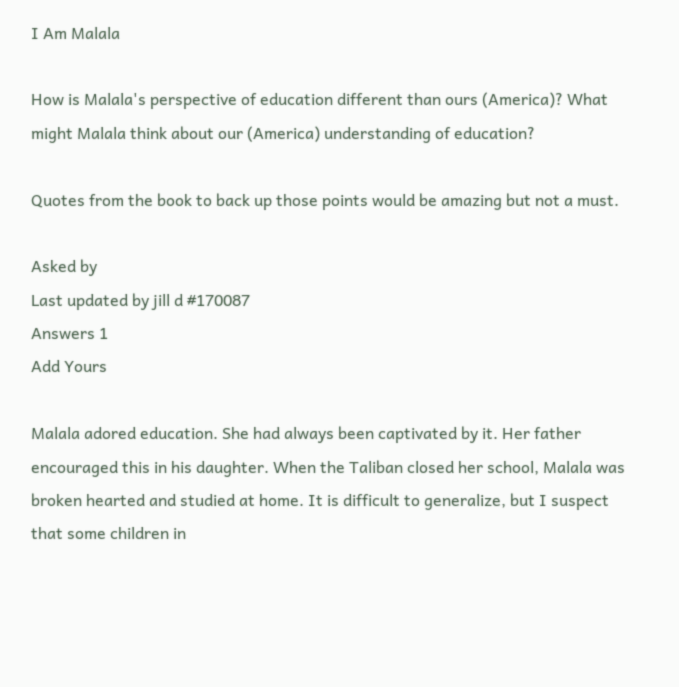I Am Malala

How is Malala's perspective of education different than ours (America)? What might Malala think about our (America) understanding of education?

Quotes from the book to back up those points would be amazing but not a must.

Asked by
Last updated by jill d #170087
Answers 1
Add Yours

Malala adored education. She had always been captivated by it. Her father encouraged this in his daughter. When the Taliban closed her school, Malala was broken hearted and studied at home. It is difficult to generalize, but I suspect that some children in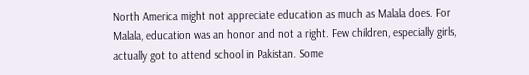North America might not appreciate education as much as Malala does. For Malala, education was an honor and not a right. Few children, especially girls, actually got to attend school in Pakistan. Some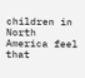children in North America feel that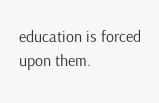education is forced upon them.